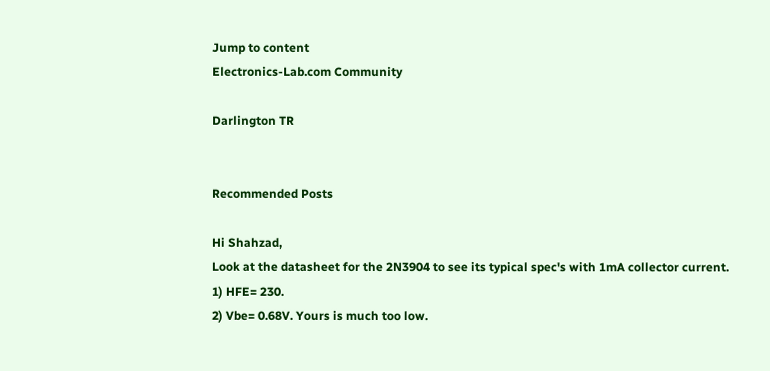Jump to content
Electronics-Lab.com Community

Darlington TR


Recommended Posts

Hi Shahzad,
Look at the datasheet for the 2N3904 to see its typical spec's with 1mA collector current.
1) HFE= 230.
2) Vbe= 0.68V. Yours is much too low.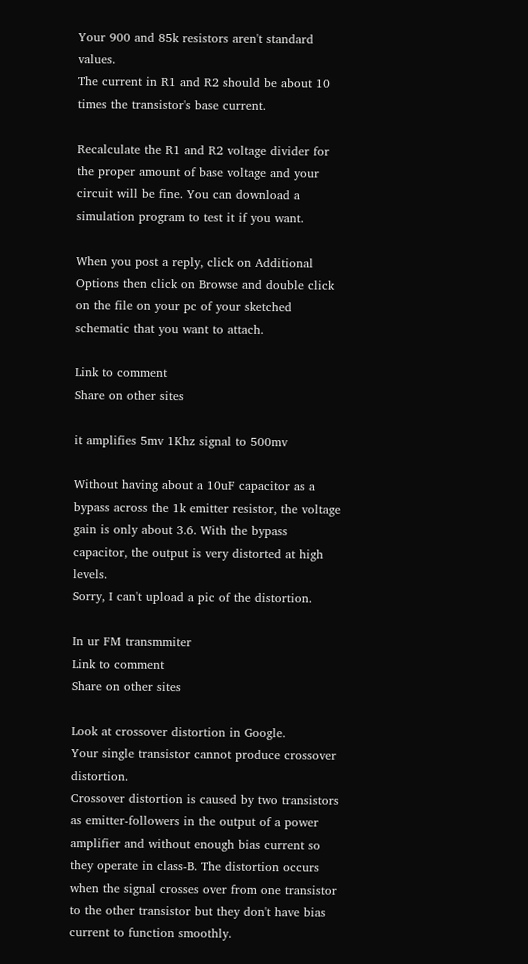Your 900 and 85k resistors aren't standard values.
The current in R1 and R2 should be about 10 times the transistor's base current.

Recalculate the R1 and R2 voltage divider for the proper amount of base voltage and your circuit will be fine. You can download a simulation program to test it if you want.

When you post a reply, click on Additional Options then click on Browse and double click on the file on your pc of your sketched schematic that you want to attach.

Link to comment
Share on other sites

it amplifies 5mv 1Khz signal to 500mv

Without having about a 10uF capacitor as a bypass across the 1k emitter resistor, the voltage gain is only about 3.6. With the bypass capacitor, the output is very distorted at high levels.
Sorry, I can't upload a pic of the distortion.

In ur FM transmmiter
Link to comment
Share on other sites

Look at crossover distortion in Google.
Your single transistor cannot produce crossover distortion.
Crossover distortion is caused by two transistors as emitter-followers in the output of a power amplifier and without enough bias current so they operate in class-B. The distortion occurs when the signal crosses over from one transistor to the other transistor but they don't have bias current to function smoothly.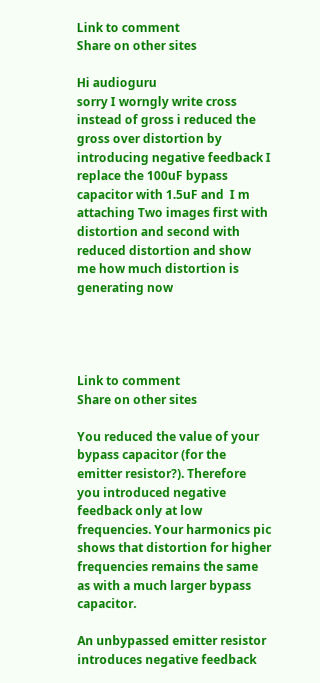Link to comment
Share on other sites

Hi audioguru
sorry I worngly write cross instead of gross i reduced the gross over distortion by introducing negative feedback I replace the 100uF bypass capacitor with 1.5uF and  I m attaching Two images first with distortion and second with reduced distortion and show me how much distortion is generating now




Link to comment
Share on other sites

You reduced the value of your bypass capacitor (for the emitter resistor?). Therefore you introduced negative feedback only at low frequencies. Your harmonics pic shows that distortion for higher frequencies remains the same as with a much larger bypass capacitor.

An unbypassed emitter resistor introduces negative feedback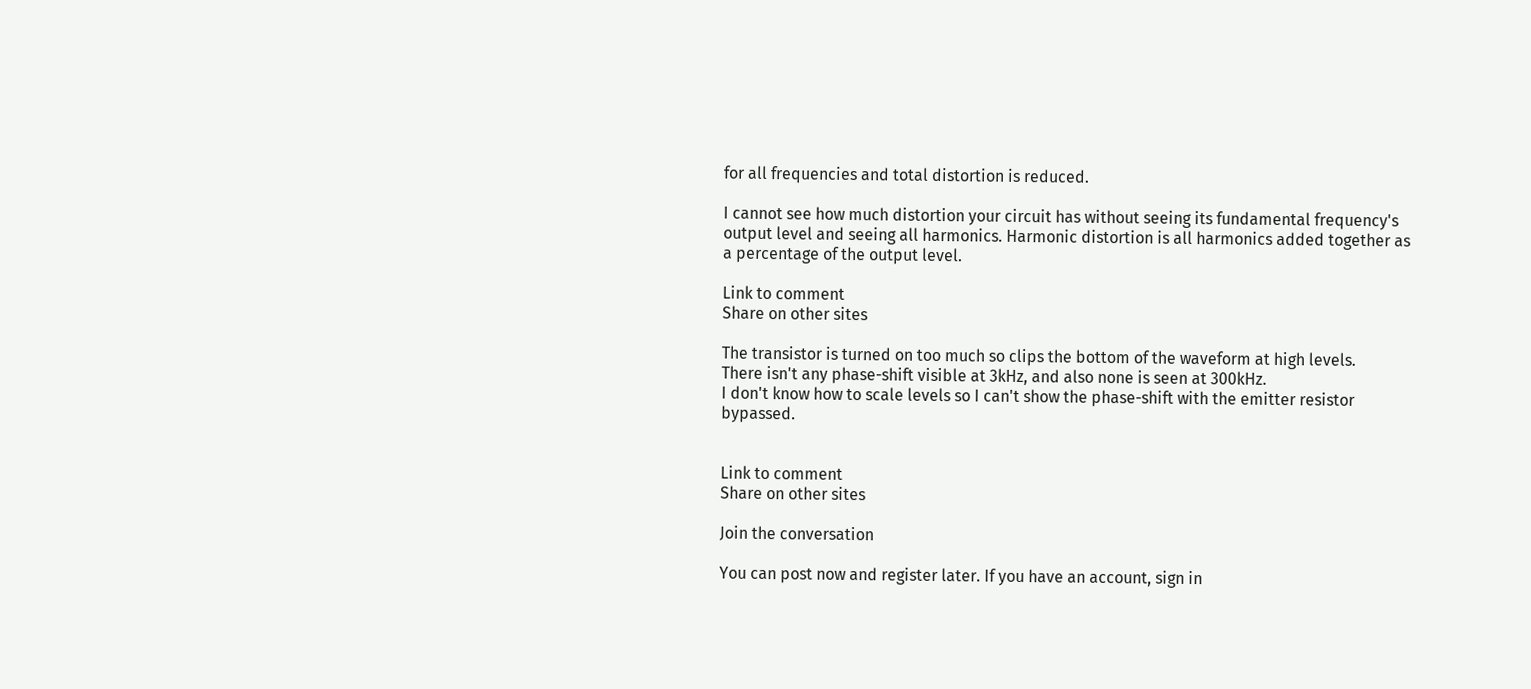for all frequencies and total distortion is reduced.

I cannot see how much distortion your circuit has without seeing its fundamental frequency's output level and seeing all harmonics. Harmonic distortion is all harmonics added together as a percentage of the output level.

Link to comment
Share on other sites

The transistor is turned on too much so clips the bottom of the waveform at high levels.
There isn't any phase-shift visible at 3kHz, and also none is seen at 300kHz.
I don't know how to scale levels so I can't show the phase-shift with the emitter resistor bypassed.


Link to comment
Share on other sites

Join the conversation

You can post now and register later. If you have an account, sign in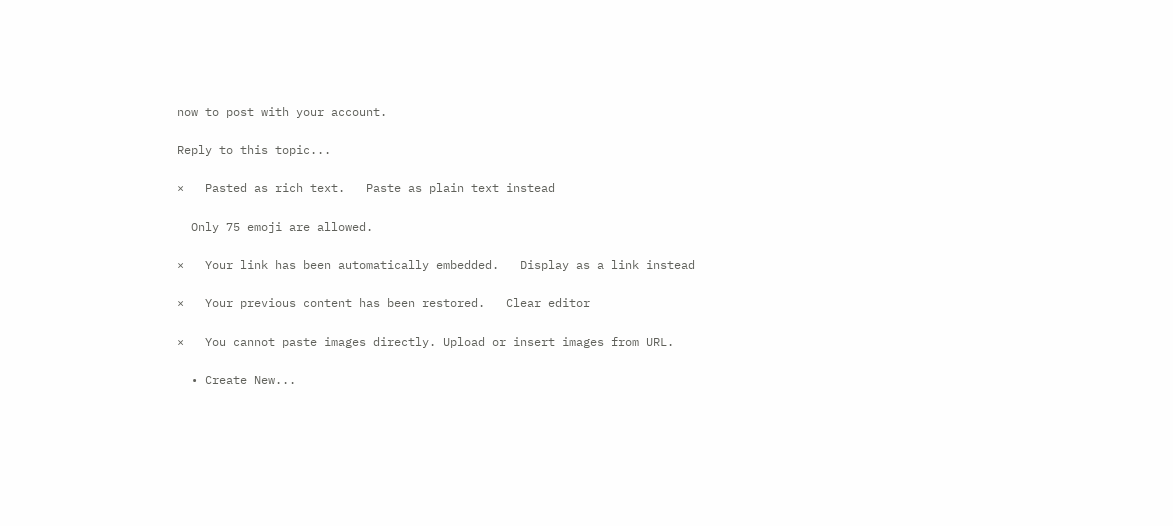now to post with your account.

Reply to this topic...

×   Pasted as rich text.   Paste as plain text instead

  Only 75 emoji are allowed.

×   Your link has been automatically embedded.   Display as a link instead

×   Your previous content has been restored.   Clear editor

×   You cannot paste images directly. Upload or insert images from URL.

  • Create New...